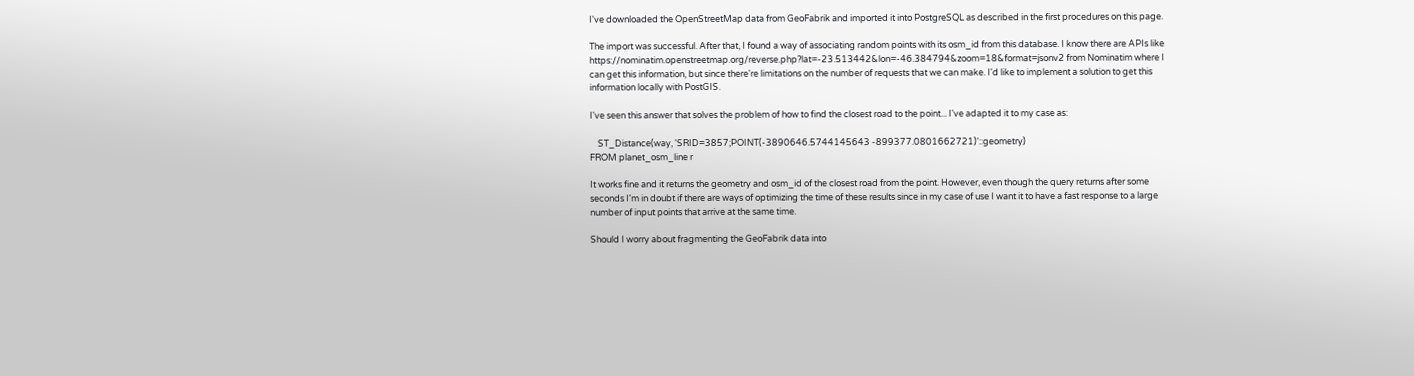I've downloaded the OpenStreetMap data from GeoFabrik and imported it into PostgreSQL as described in the first procedures on this page.

The import was successful. After that, I found a way of associating random points with its osm_id from this database. I know there are APIs like https://nominatim.openstreetmap.org/reverse.php?lat=-23.513442&lon=-46.384794&zoom=18&format=jsonv2 from Nominatim where I can get this information, but since there're limitations on the number of requests that we can make. I'd like to implement a solution to get this information locally with PostGIS.

I've seen this answer that solves the problem of how to find the closest road to the point... I've adapted it to my case as:

    ST_Distance(way, 'SRID=3857;POINT(-3890646.5744145643 -899377.0801662721)'::geometry)
FROM planet_osm_line r

It works fine and it returns the geometry and osm_id of the closest road from the point. However, even though the query returns after some seconds I'm in doubt if there are ways of optimizing the time of these results since in my case of use I want it to have a fast response to a large number of input points that arrive at the same time.

Should I worry about fragmenting the GeoFabrik data into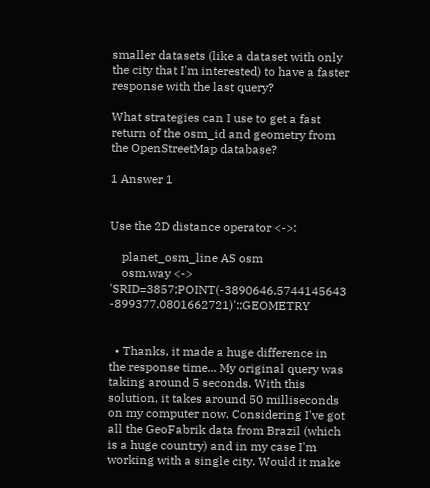smaller datasets (like a dataset with only the city that I'm interested) to have a faster response with the last query?

What strategies can I use to get a fast return of the osm_id and geometry from the OpenStreetMap database?

1 Answer 1


Use the 2D distance operator <->:

    planet_osm_line AS osm
    osm.way <-> 'SRID=3857;POINT(-3890646.5744145643 -899377.0801662721)'::GEOMETRY


  • Thanks, it made a huge difference in the response time... My original query was taking around 5 seconds. With this solution, it takes around 50 milliseconds on my computer now. Considering I've got all the GeoFabrik data from Brazil (which is a huge country) and in my case I'm working with a single city. Would it make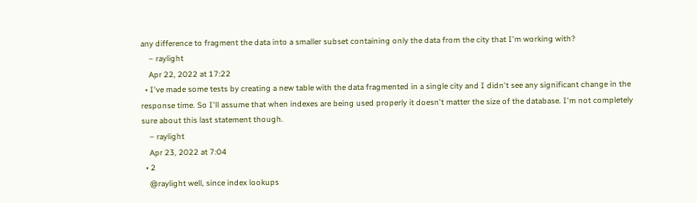any difference to fragment the data into a smaller subset containing only the data from the city that I'm working with?
    – raylight
    Apr 22, 2022 at 17:22
  • I've made some tests by creating a new table with the data fragmented in a single city and I didn't see any significant change in the response time. So I'll assume that when indexes are being used properly it doesn't matter the size of the database. I'm not completely sure about this last statement though.
    – raylight
    Apr 23, 2022 at 7:04
  • 2
    @raylight well, since index lookups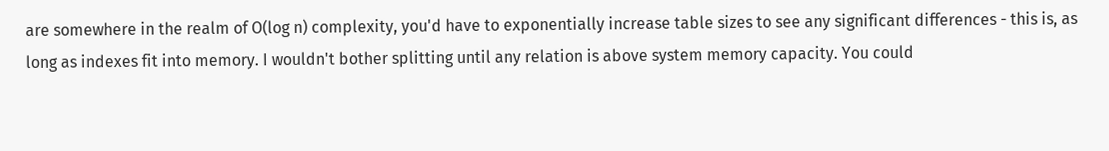are somewhere in the realm of O(log n) complexity, you'd have to exponentially increase table sizes to see any significant differences - this is, as long as indexes fit into memory. I wouldn't bother splitting until any relation is above system memory capacity. You could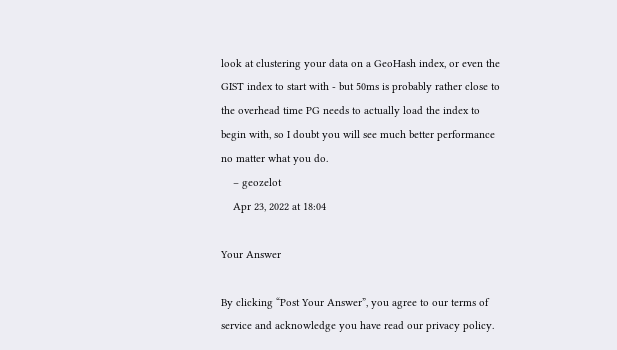look at clustering your data on a GeoHash index, or even the GIST index to start with - but 50ms is probably rather close to the overhead time PG needs to actually load the index to begin with, so I doubt you will see much better performance no matter what you do.
    – geozelot
    Apr 23, 2022 at 18:04

Your Answer

By clicking “Post Your Answer”, you agree to our terms of service and acknowledge you have read our privacy policy.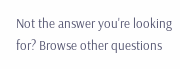Not the answer you're looking for? Browse other questions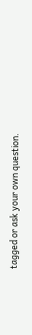tagged or ask your own question.